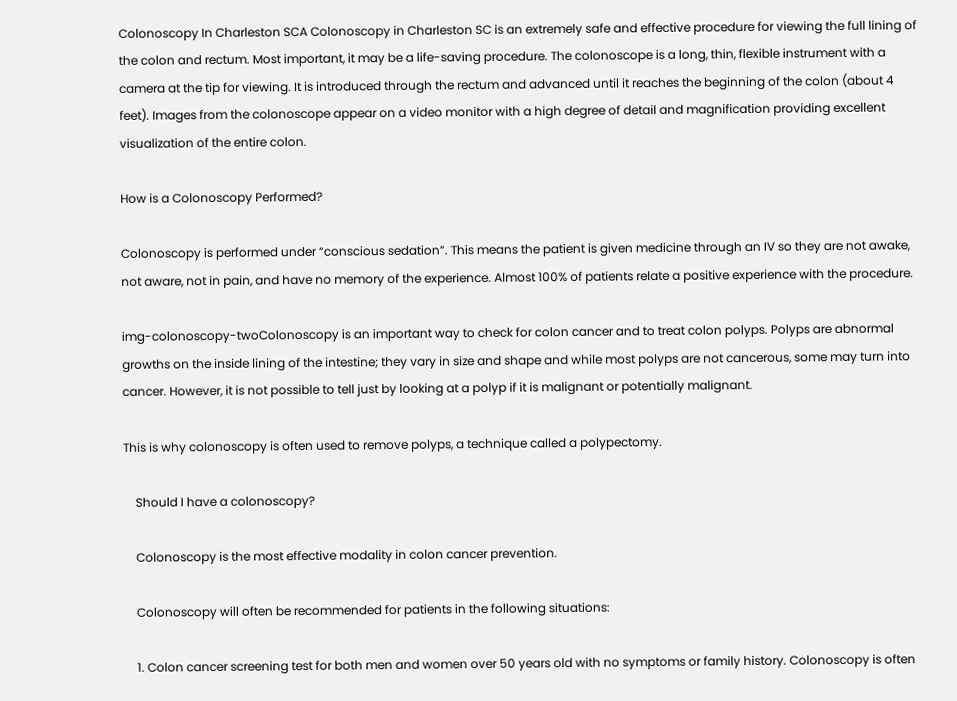Colonoscopy In Charleston SCA Colonoscopy in Charleston SC is an extremely safe and effective procedure for viewing the full lining of the colon and rectum. Most important, it may be a life-saving procedure. The colonoscope is a long, thin, flexible instrument with a camera at the tip for viewing. It is introduced through the rectum and advanced until it reaches the beginning of the colon (about 4 feet). Images from the colonoscope appear on a video monitor with a high degree of detail and magnification providing excellent visualization of the entire colon.

How is a Colonoscopy Performed?

Colonoscopy is performed under “conscious sedation”. This means the patient is given medicine through an IV so they are not awake, not aware, not in pain, and have no memory of the experience. Almost 100% of patients relate a positive experience with the procedure.

img-colonoscopy-twoColonoscopy is an important way to check for colon cancer and to treat colon polyps. Polyps are abnormal growths on the inside lining of the intestine; they vary in size and shape and while most polyps are not cancerous, some may turn into cancer. However, it is not possible to tell just by looking at a polyp if it is malignant or potentially malignant.

This is why colonoscopy is often used to remove polyps, a technique called a polypectomy.

    Should I have a colonoscopy?

    Colonoscopy is the most effective modality in colon cancer prevention.

    Colonoscopy will often be recommended for patients in the following situations:

    1. Colon cancer screening test for both men and women over 50 years old with no symptoms or family history. Colonoscopy is often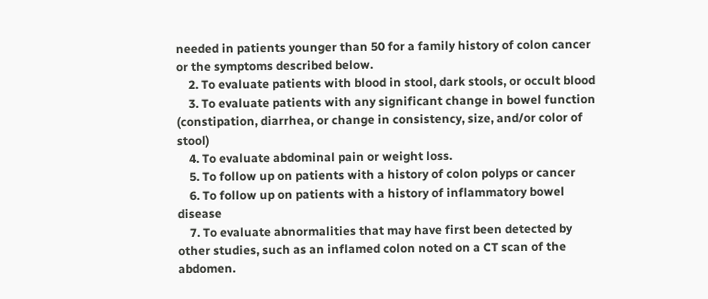needed in patients younger than 50 for a family history of colon cancer or the symptoms described below.
    2. To evaluate patients with blood in stool, dark stools, or occult blood
    3. To evaluate patients with any significant change in bowel function (constipation, diarrhea, or change in consistency, size, and/or color of stool)
    4. To evaluate abdominal pain or weight loss.
    5. To follow up on patients with a history of colon polyps or cancer
    6. To follow up on patients with a history of inflammatory bowel disease
    7. To evaluate abnormalities that may have first been detected by other studies, such as an inflamed colon noted on a CT scan of the abdomen.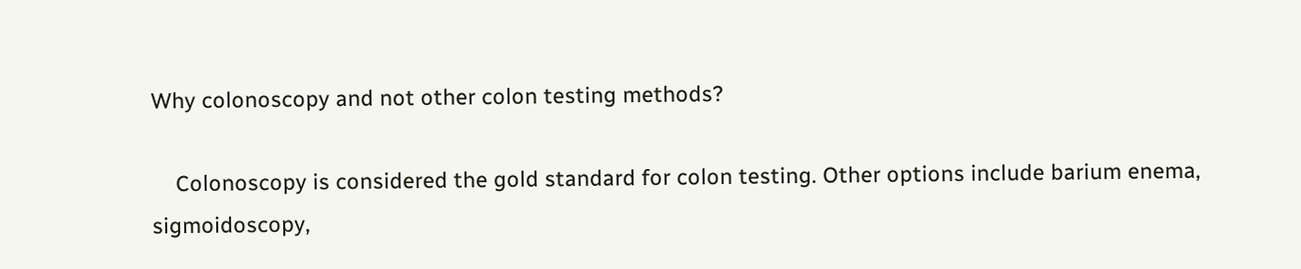Why colonoscopy and not other colon testing methods?

    Colonoscopy is considered the gold standard for colon testing. Other options include barium enema, sigmoidoscopy,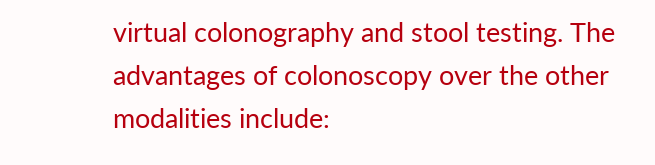virtual colonography and stool testing. The advantages of colonoscopy over the other modalities include: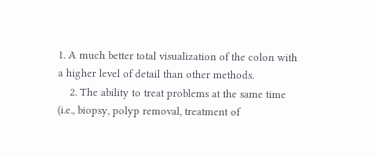1. A much better total visualization of the colon with a higher level of detail than other methods.
    2. The ability to treat problems at the same time (i.e., biopsy, polyp removal, treatment of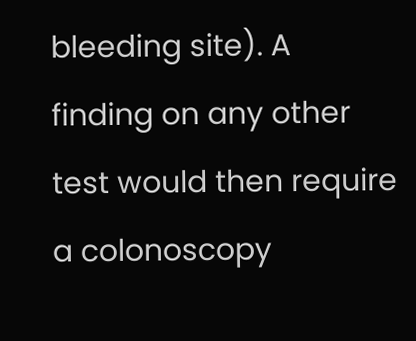bleeding site). A finding on any other test would then require a colonoscopy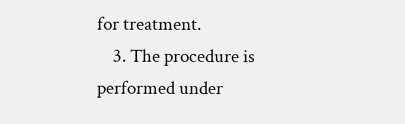for treatment.
    3. The procedure is performed under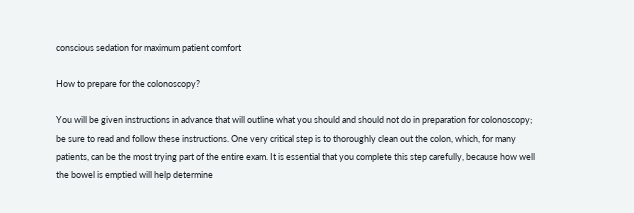conscious sedation for maximum patient comfort

How to prepare for the colonoscopy?

You will be given instructions in advance that will outline what you should and should not do in preparation for colonoscopy; be sure to read and follow these instructions. One very critical step is to thoroughly clean out the colon, which, for many patients, can be the most trying part of the entire exam. It is essential that you complete this step carefully, because how well the bowel is emptied will help determine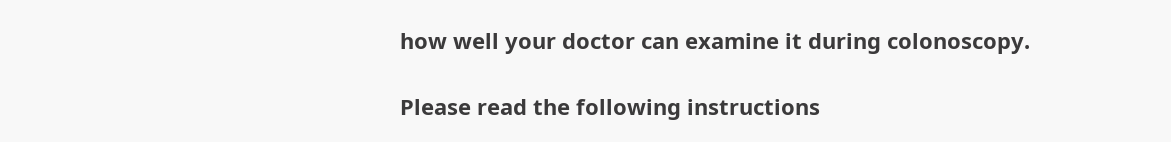how well your doctor can examine it during colonoscopy.

Please read the following instructions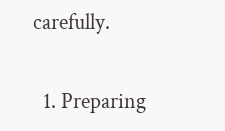carefully.

  1. Preparing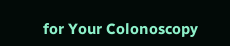for Your Colonoscopy